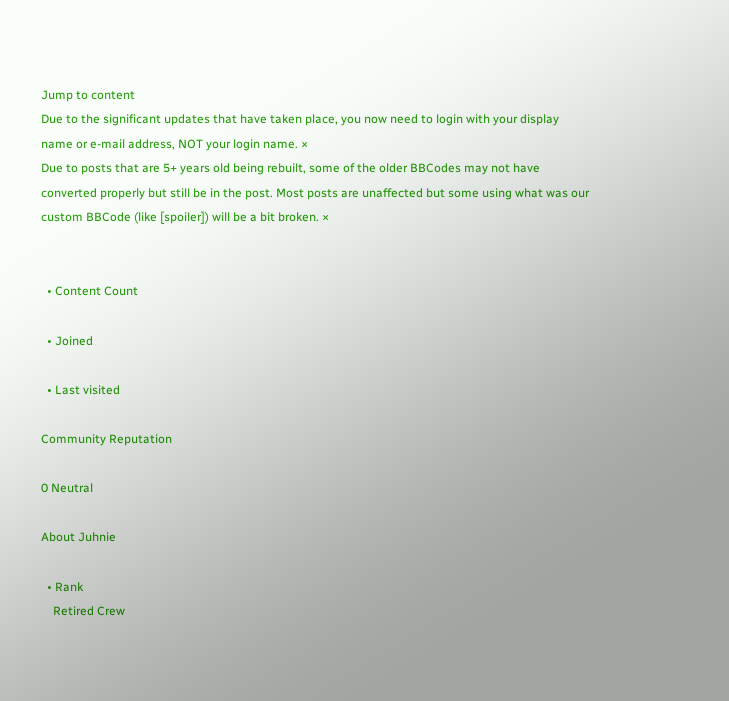Jump to content
Due to the significant updates that have taken place, you now need to login with your display name or e-mail address, NOT your login name. ×
Due to posts that are 5+ years old being rebuilt, some of the older BBCodes may not have converted properly but still be in the post. Most posts are unaffected but some using what was our custom BBCode (like [spoiler]) will be a bit broken. ×


  • Content Count

  • Joined

  • Last visited

Community Reputation

0 Neutral

About Juhnie

  • Rank
    Retired Crew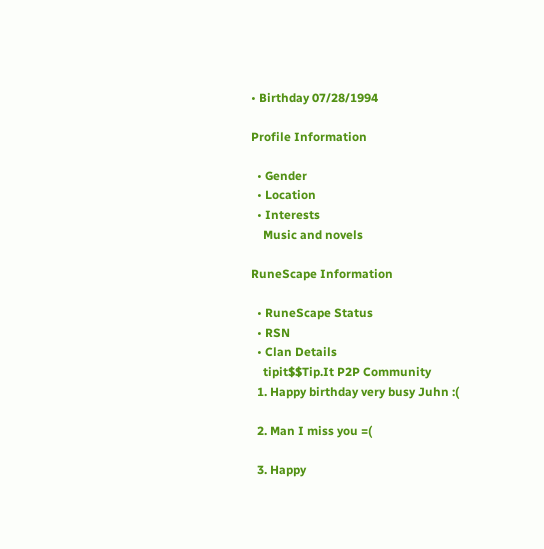• Birthday 07/28/1994

Profile Information

  • Gender
  • Location
  • Interests
    Music and novels

RuneScape Information

  • RuneScape Status
  • RSN
  • Clan Details
    tipit$$Tip.It P2P Community
  1. Happy birthday very busy Juhn :(

  2. Man I miss you =(

  3. Happy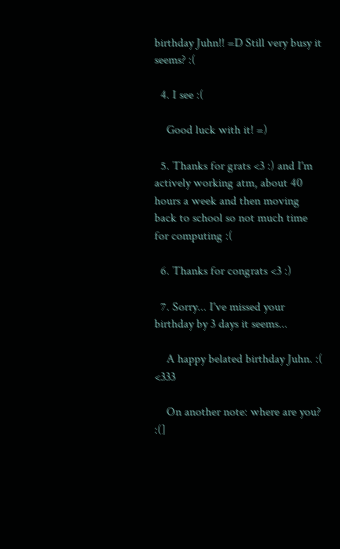birthday Juhn!! =D Still very busy it seems? :(

  4. I see :(

    Good luck with it! =)

  5. Thanks for grats <3 :) and I'm actively working atm, about 40 hours a week and then moving back to school so not much time for computing :(

  6. Thanks for congrats <3 :)

  7. Sorry... I've missed your birthday by 3 days it seems...

    A happy belated birthday Juhn. :( <333

    On another note: where are you? :(]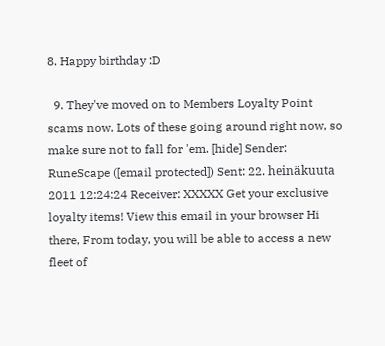8. Happy birthday :D

  9. They've moved on to Members Loyalty Point scams now. Lots of these going around right now, so make sure not to fall for 'em. [hide] Sender: RuneScape ([email protected]) Sent: 22. heinäkuuta 2011 12:24:24 Receiver: XXXXX Get your exclusive loyalty items! View this email in your browser Hi there, From today, you will be able to access a new fleet of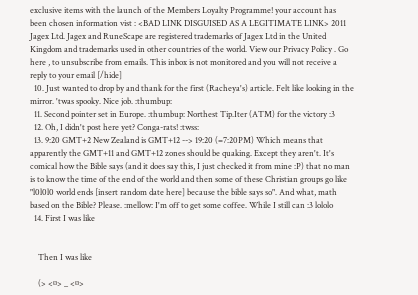exclusive items with the launch of the Members Loyalty Programme! your account has been chosen information vist : <BAD LINK DISGUISED AS A LEGITIMATE LINK> 2011 Jagex Ltd. Jagex and RuneScape are registered trademarks of Jagex Ltd in the United Kingdom and trademarks used in other countries of the world. View our Privacy Policy . Go here , to unsubscribe from emails. This inbox is not monitored and you will not receive a reply to your email [/hide]
  10. Just wanted to drop by and thank for the first (Racheya's) article. Felt like looking in the mirror. 'twas spooky. Nice job. :thumbup:
  11. Second pointer set in Europe. :thumbup: Northest Tip.Iter (ATM) for the victory :3
  12. Oh, I didn't post here yet? Conga-rats! :twss:
  13. 9:20 GMT+2 New Zealand is GMT+12 --> 19:20 (=7:20PM) Which means that apparently the GMT+11 and GMT+12 zones should be quaking. Except they aren't. It's comical how the Bible says (and it does say this, I just checked it from mine :P) that no man is to know the time of the end of the world and then some of these Christian groups go like "l0l0l0 world ends [insert random date here] because the bible says so". And what, math based on the Bible? Please. :mellow: I'm off to get some coffee. While I still can :3 lololo
  14. First I was like


    Then I was like

    (> <¤> _ <¤>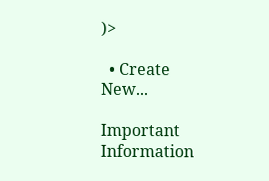)>

  • Create New...

Important Information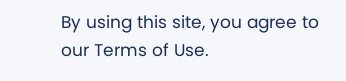By using this site, you agree to our Terms of Use.